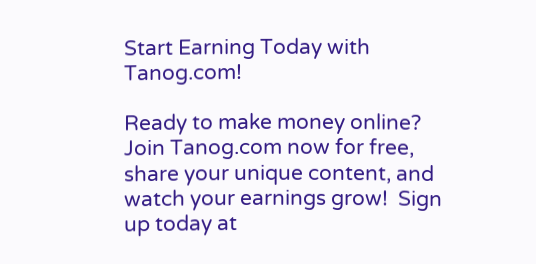Start Earning Today with Tanog.com!

Ready to make money online? Join Tanog.com now for free, share your unique content, and watch your earnings grow!  Sign up today at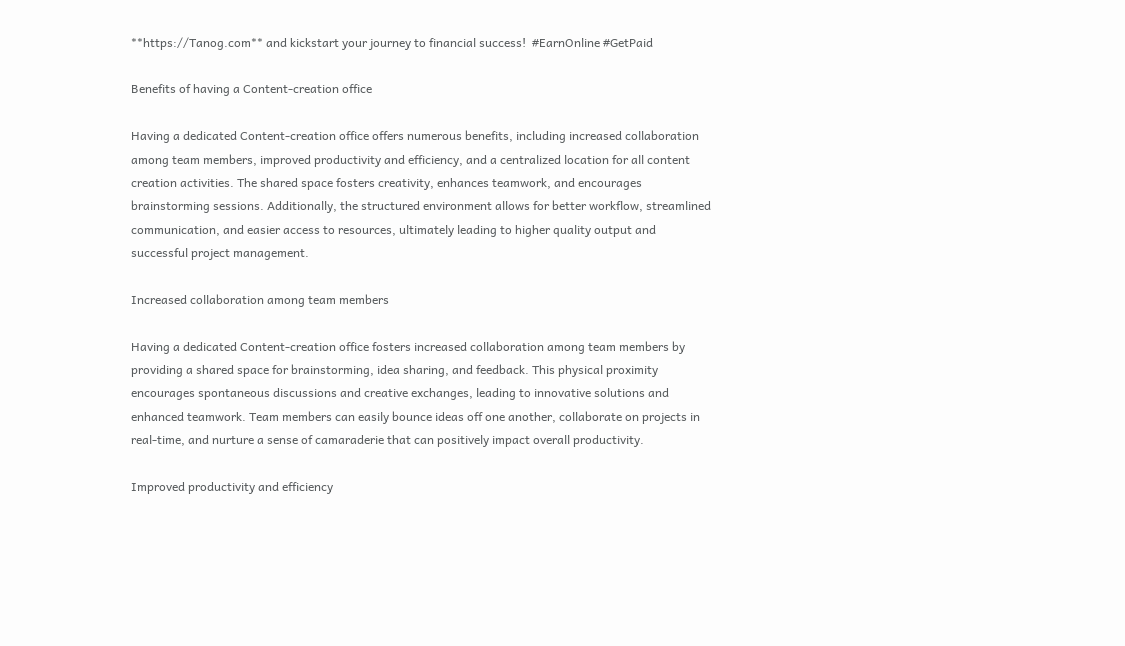**https://Tanog.com** and kickstart your journey to financial success!  #EarnOnline #GetPaid

Benefits of having a Content-creation office

Having a dedicated Content-creation office offers numerous benefits, including increased collaboration among team members, improved productivity and efficiency, and a centralized location for all content creation activities. The shared space fosters creativity, enhances teamwork, and encourages brainstorming sessions. Additionally, the structured environment allows for better workflow, streamlined communication, and easier access to resources, ultimately leading to higher quality output and successful project management.

Increased collaboration among team members

Having a dedicated Content-creation office fosters increased collaboration among team members by providing a shared space for brainstorming, idea sharing, and feedback. This physical proximity encourages spontaneous discussions and creative exchanges, leading to innovative solutions and enhanced teamwork. Team members can easily bounce ideas off one another, collaborate on projects in real-time, and nurture a sense of camaraderie that can positively impact overall productivity.

Improved productivity and efficiency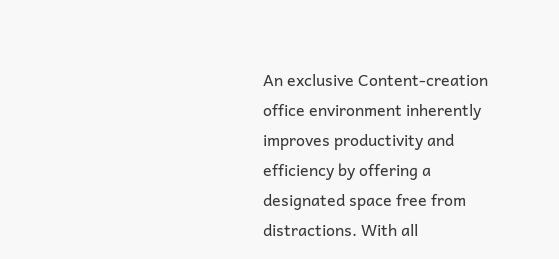An exclusive Content-creation office environment inherently improves productivity and efficiency by offering a designated space free from distractions. With all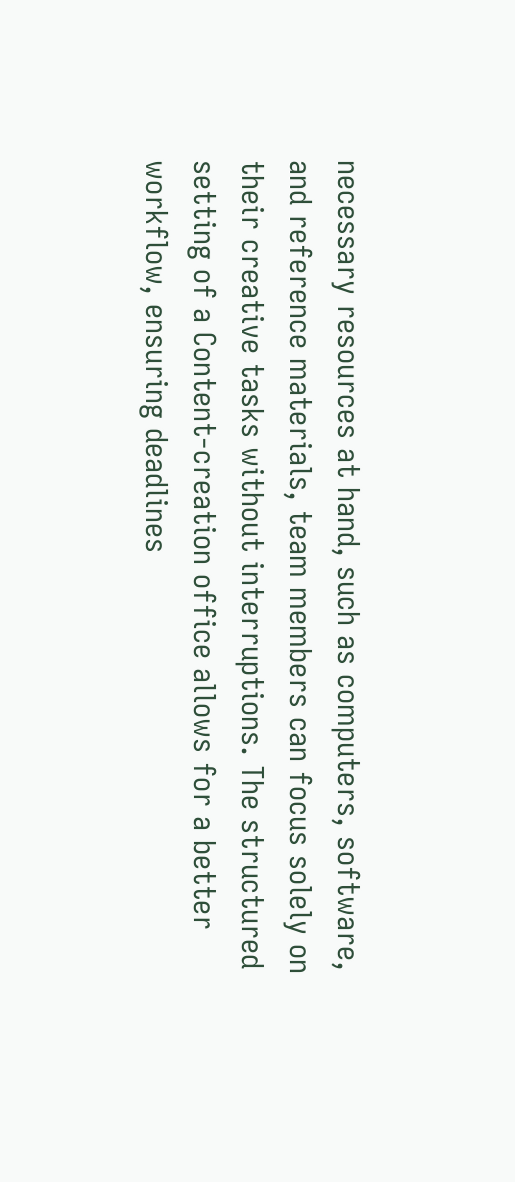necessary resources at hand, such as computers, software, and reference materials, team members can focus solely on their creative tasks without interruptions. The structured setting of a Content-creation office allows for a better workflow, ensuring deadlines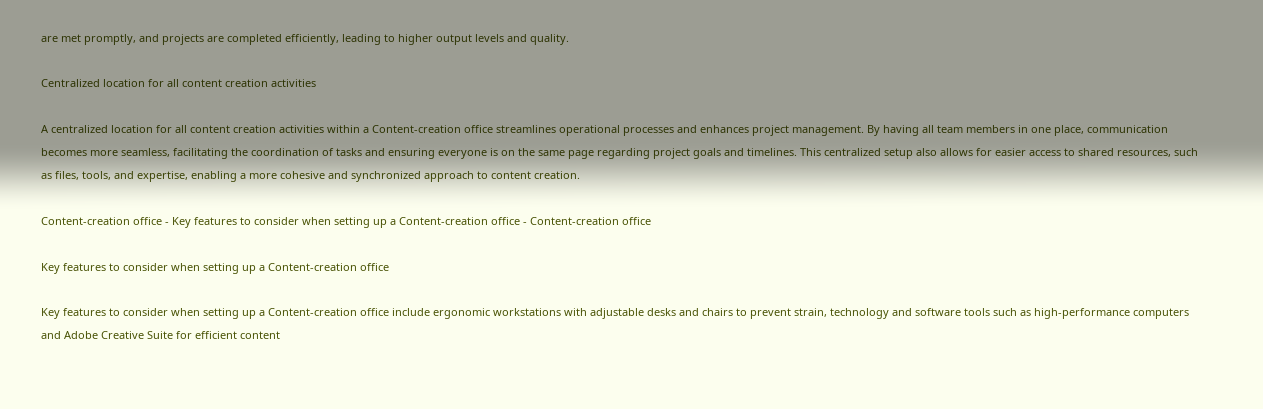are met promptly, and projects are completed efficiently, leading to higher output levels and quality.

Centralized location for all content creation activities

A centralized location for all content creation activities within a Content-creation office streamlines operational processes and enhances project management. By having all team members in one place, communication becomes more seamless, facilitating the coordination of tasks and ensuring everyone is on the same page regarding project goals and timelines. This centralized setup also allows for easier access to shared resources, such as files, tools, and expertise, enabling a more cohesive and synchronized approach to content creation.

Content-creation office - Key features to consider when setting up a Content-creation office - Content-creation office

Key features to consider when setting up a Content-creation office

Key features to consider when setting up a Content-creation office include ergonomic workstations with adjustable desks and chairs to prevent strain, technology and software tools such as high-performance computers and Adobe Creative Suite for efficient content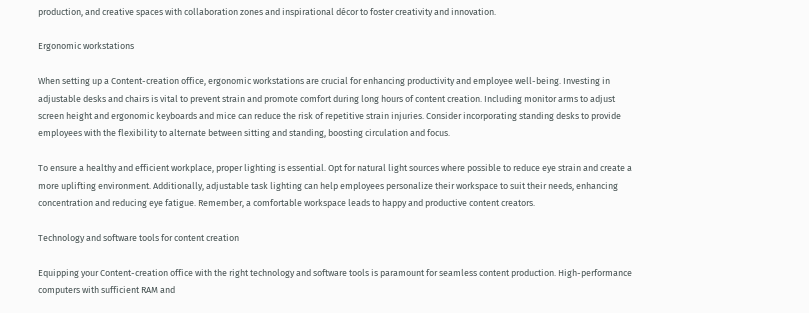production, and creative spaces with collaboration zones and inspirational décor to foster creativity and innovation.

Ergonomic workstations

When setting up a Content-creation office, ergonomic workstations are crucial for enhancing productivity and employee well-being. Investing in adjustable desks and chairs is vital to prevent strain and promote comfort during long hours of content creation. Including monitor arms to adjust screen height and ergonomic keyboards and mice can reduce the risk of repetitive strain injuries. Consider incorporating standing desks to provide employees with the flexibility to alternate between sitting and standing, boosting circulation and focus.

To ensure a healthy and efficient workplace, proper lighting is essential. Opt for natural light sources where possible to reduce eye strain and create a more uplifting environment. Additionally, adjustable task lighting can help employees personalize their workspace to suit their needs, enhancing concentration and reducing eye fatigue. Remember, a comfortable workspace leads to happy and productive content creators.

Technology and software tools for content creation

Equipping your Content-creation office with the right technology and software tools is paramount for seamless content production. High-performance computers with sufficient RAM and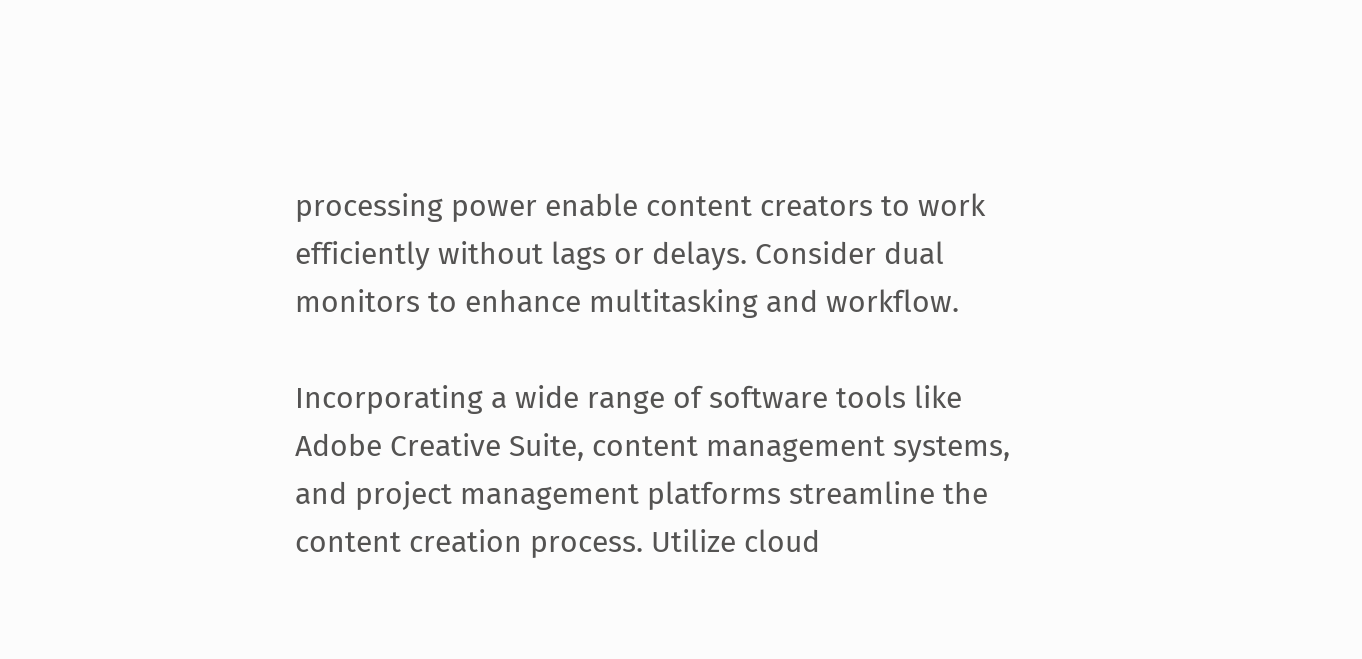processing power enable content creators to work efficiently without lags or delays. Consider dual monitors to enhance multitasking and workflow.

Incorporating a wide range of software tools like Adobe Creative Suite, content management systems, and project management platforms streamline the content creation process. Utilize cloud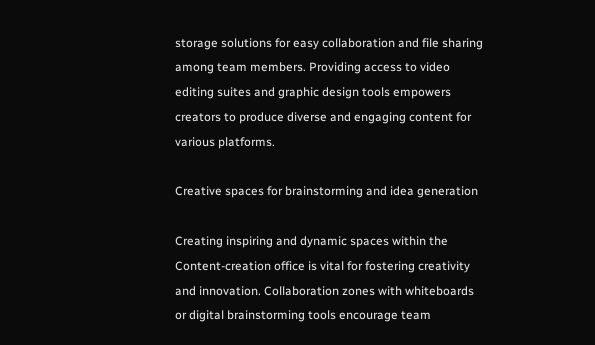storage solutions for easy collaboration and file sharing among team members. Providing access to video editing suites and graphic design tools empowers creators to produce diverse and engaging content for various platforms.

Creative spaces for brainstorming and idea generation

Creating inspiring and dynamic spaces within the Content-creation office is vital for fostering creativity and innovation. Collaboration zones with whiteboards or digital brainstorming tools encourage team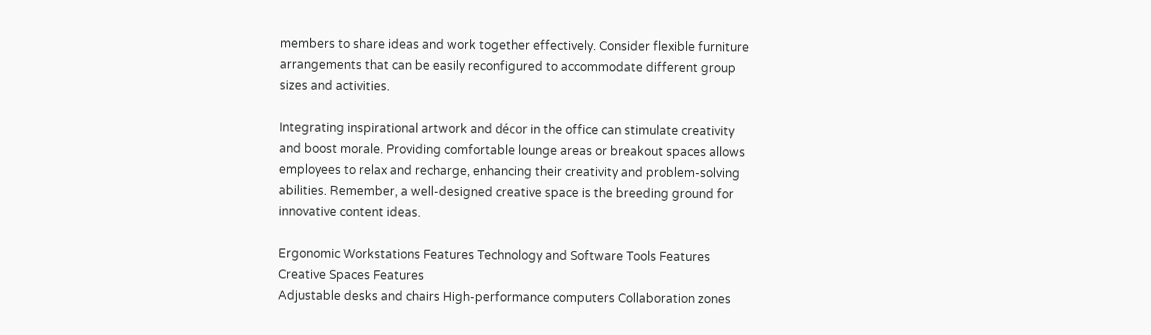members to share ideas and work together effectively. Consider flexible furniture arrangements that can be easily reconfigured to accommodate different group sizes and activities.

Integrating inspirational artwork and décor in the office can stimulate creativity and boost morale. Providing comfortable lounge areas or breakout spaces allows employees to relax and recharge, enhancing their creativity and problem-solving abilities. Remember, a well-designed creative space is the breeding ground for innovative content ideas.

Ergonomic Workstations Features Technology and Software Tools Features Creative Spaces Features
Adjustable desks and chairs High-performance computers Collaboration zones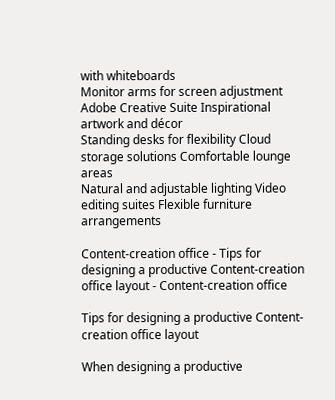with whiteboards
Monitor arms for screen adjustment Adobe Creative Suite Inspirational artwork and décor
Standing desks for flexibility Cloud storage solutions Comfortable lounge areas
Natural and adjustable lighting Video editing suites Flexible furniture arrangements

Content-creation office - Tips for designing a productive Content-creation office layout - Content-creation office

Tips for designing a productive Content-creation office layout

When designing a productive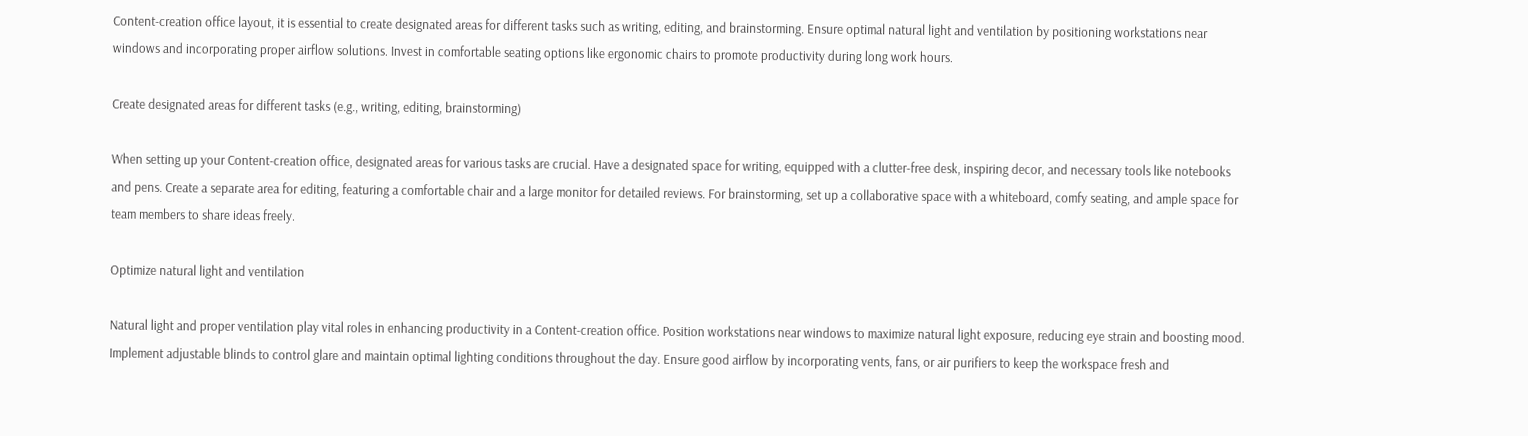Content-creation office layout, it is essential to create designated areas for different tasks such as writing, editing, and brainstorming. Ensure optimal natural light and ventilation by positioning workstations near windows and incorporating proper airflow solutions. Invest in comfortable seating options like ergonomic chairs to promote productivity during long work hours.

Create designated areas for different tasks (e.g., writing, editing, brainstorming)

When setting up your Content-creation office, designated areas for various tasks are crucial. Have a designated space for writing, equipped with a clutter-free desk, inspiring decor, and necessary tools like notebooks and pens. Create a separate area for editing, featuring a comfortable chair and a large monitor for detailed reviews. For brainstorming, set up a collaborative space with a whiteboard, comfy seating, and ample space for team members to share ideas freely.

Optimize natural light and ventilation

Natural light and proper ventilation play vital roles in enhancing productivity in a Content-creation office. Position workstations near windows to maximize natural light exposure, reducing eye strain and boosting mood. Implement adjustable blinds to control glare and maintain optimal lighting conditions throughout the day. Ensure good airflow by incorporating vents, fans, or air purifiers to keep the workspace fresh and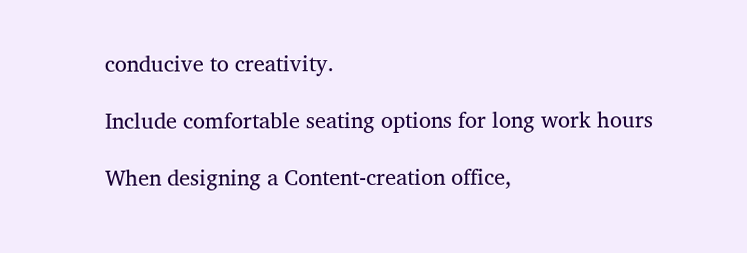conducive to creativity.

Include comfortable seating options for long work hours

When designing a Content-creation office,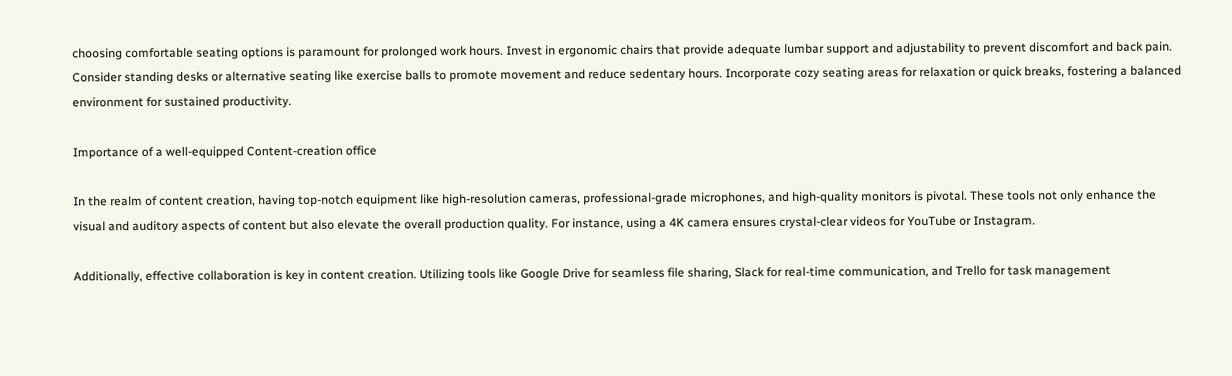choosing comfortable seating options is paramount for prolonged work hours. Invest in ergonomic chairs that provide adequate lumbar support and adjustability to prevent discomfort and back pain. Consider standing desks or alternative seating like exercise balls to promote movement and reduce sedentary hours. Incorporate cozy seating areas for relaxation or quick breaks, fostering a balanced environment for sustained productivity.

Importance of a well-equipped Content-creation office

In the realm of content creation, having top-notch equipment like high-resolution cameras, professional-grade microphones, and high-quality monitors is pivotal. These tools not only enhance the visual and auditory aspects of content but also elevate the overall production quality. For instance, using a 4K camera ensures crystal-clear videos for YouTube or Instagram.

Additionally, effective collaboration is key in content creation. Utilizing tools like Google Drive for seamless file sharing, Slack for real-time communication, and Trello for task management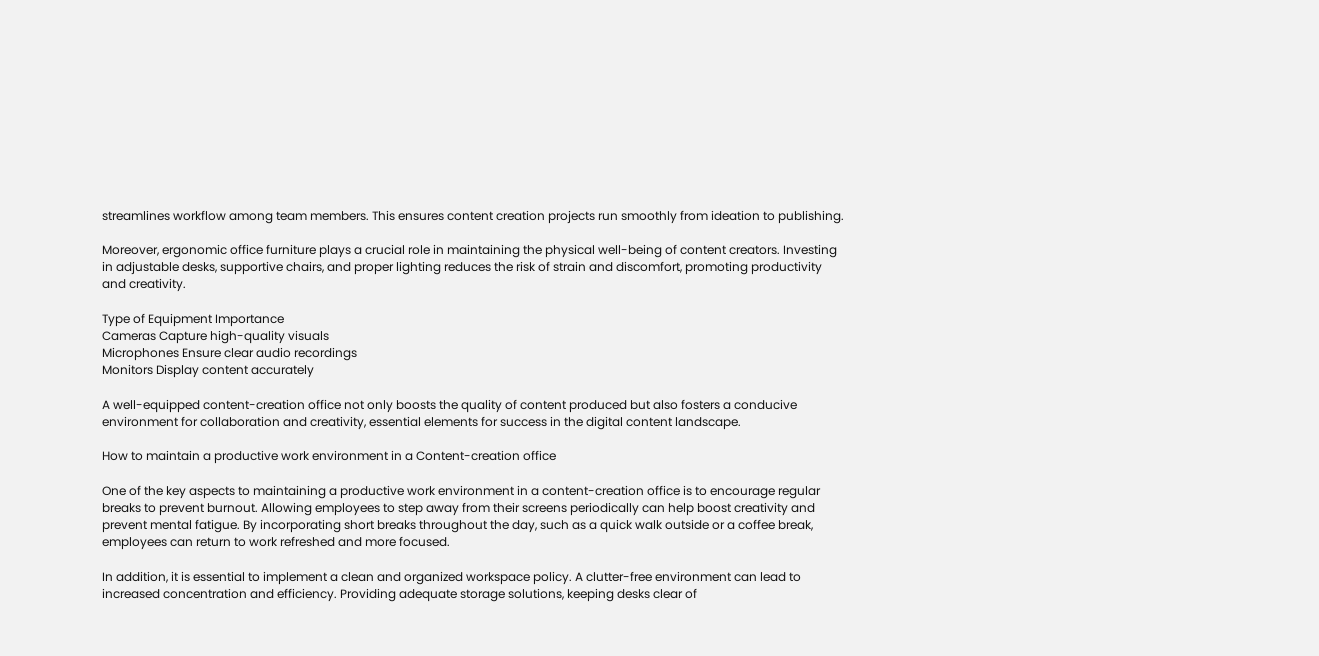streamlines workflow among team members. This ensures content creation projects run smoothly from ideation to publishing.

Moreover, ergonomic office furniture plays a crucial role in maintaining the physical well-being of content creators. Investing in adjustable desks, supportive chairs, and proper lighting reduces the risk of strain and discomfort, promoting productivity and creativity.

Type of Equipment Importance
Cameras Capture high-quality visuals
Microphones Ensure clear audio recordings
Monitors Display content accurately

A well-equipped content-creation office not only boosts the quality of content produced but also fosters a conducive environment for collaboration and creativity, essential elements for success in the digital content landscape.

How to maintain a productive work environment in a Content-creation office

One of the key aspects to maintaining a productive work environment in a content-creation office is to encourage regular breaks to prevent burnout. Allowing employees to step away from their screens periodically can help boost creativity and prevent mental fatigue. By incorporating short breaks throughout the day, such as a quick walk outside or a coffee break, employees can return to work refreshed and more focused.

In addition, it is essential to implement a clean and organized workspace policy. A clutter-free environment can lead to increased concentration and efficiency. Providing adequate storage solutions, keeping desks clear of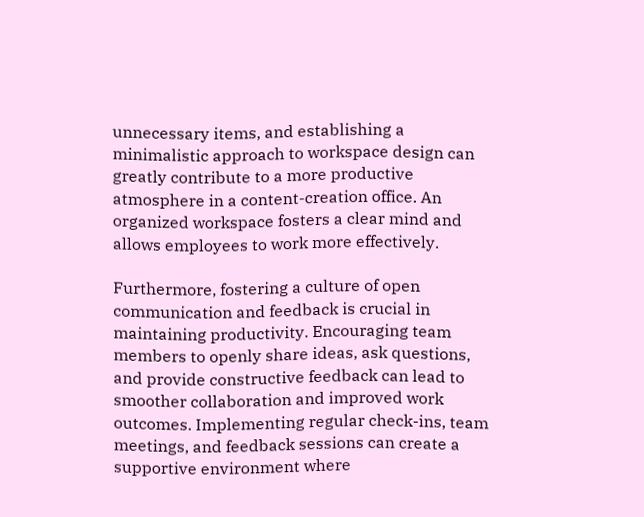unnecessary items, and establishing a minimalistic approach to workspace design can greatly contribute to a more productive atmosphere in a content-creation office. An organized workspace fosters a clear mind and allows employees to work more effectively.

Furthermore, fostering a culture of open communication and feedback is crucial in maintaining productivity. Encouraging team members to openly share ideas, ask questions, and provide constructive feedback can lead to smoother collaboration and improved work outcomes. Implementing regular check-ins, team meetings, and feedback sessions can create a supportive environment where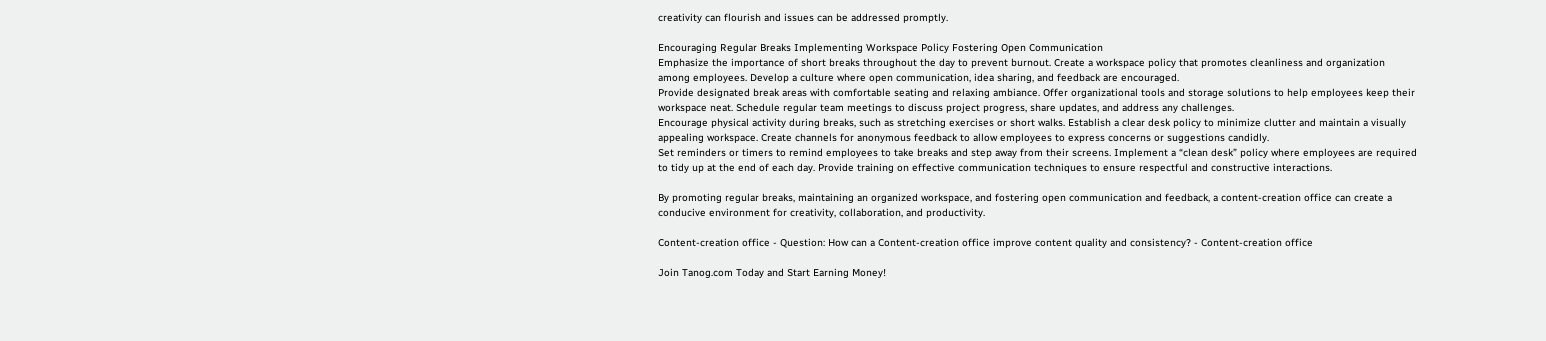creativity can flourish and issues can be addressed promptly.

Encouraging Regular Breaks Implementing Workspace Policy Fostering Open Communication
Emphasize the importance of short breaks throughout the day to prevent burnout. Create a workspace policy that promotes cleanliness and organization among employees. Develop a culture where open communication, idea sharing, and feedback are encouraged.
Provide designated break areas with comfortable seating and relaxing ambiance. Offer organizational tools and storage solutions to help employees keep their workspace neat. Schedule regular team meetings to discuss project progress, share updates, and address any challenges.
Encourage physical activity during breaks, such as stretching exercises or short walks. Establish a clear desk policy to minimize clutter and maintain a visually appealing workspace. Create channels for anonymous feedback to allow employees to express concerns or suggestions candidly.
Set reminders or timers to remind employees to take breaks and step away from their screens. Implement a “clean desk” policy where employees are required to tidy up at the end of each day. Provide training on effective communication techniques to ensure respectful and constructive interactions.

By promoting regular breaks, maintaining an organized workspace, and fostering open communication and feedback, a content-creation office can create a conducive environment for creativity, collaboration, and productivity.

Content-creation office - Question: How can a Content-creation office improve content quality and consistency? - Content-creation office

Join Tanog.com Today and Start Earning Money!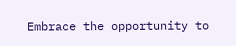Embrace the opportunity to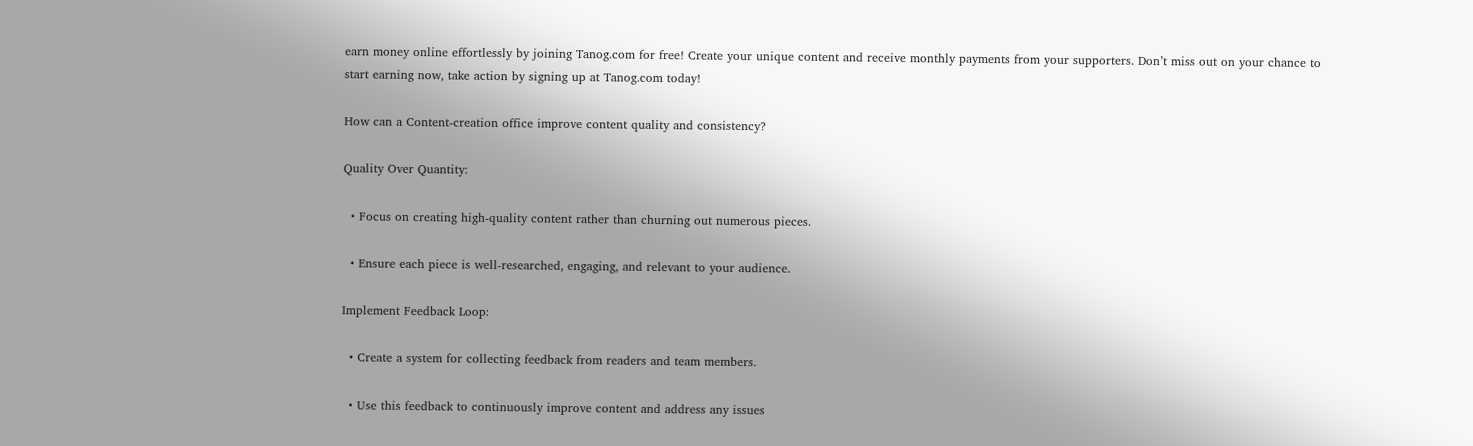earn money online effortlessly by joining Tanog.com for free! Create your unique content and receive monthly payments from your supporters. Don’t miss out on your chance to start earning now, take action by signing up at Tanog.com today!

How can a Content-creation office improve content quality and consistency?

Quality Over Quantity:

  • Focus on creating high-quality content rather than churning out numerous pieces.

  • Ensure each piece is well-researched, engaging, and relevant to your audience.

Implement Feedback Loop:

  • Create a system for collecting feedback from readers and team members.

  • Use this feedback to continuously improve content and address any issues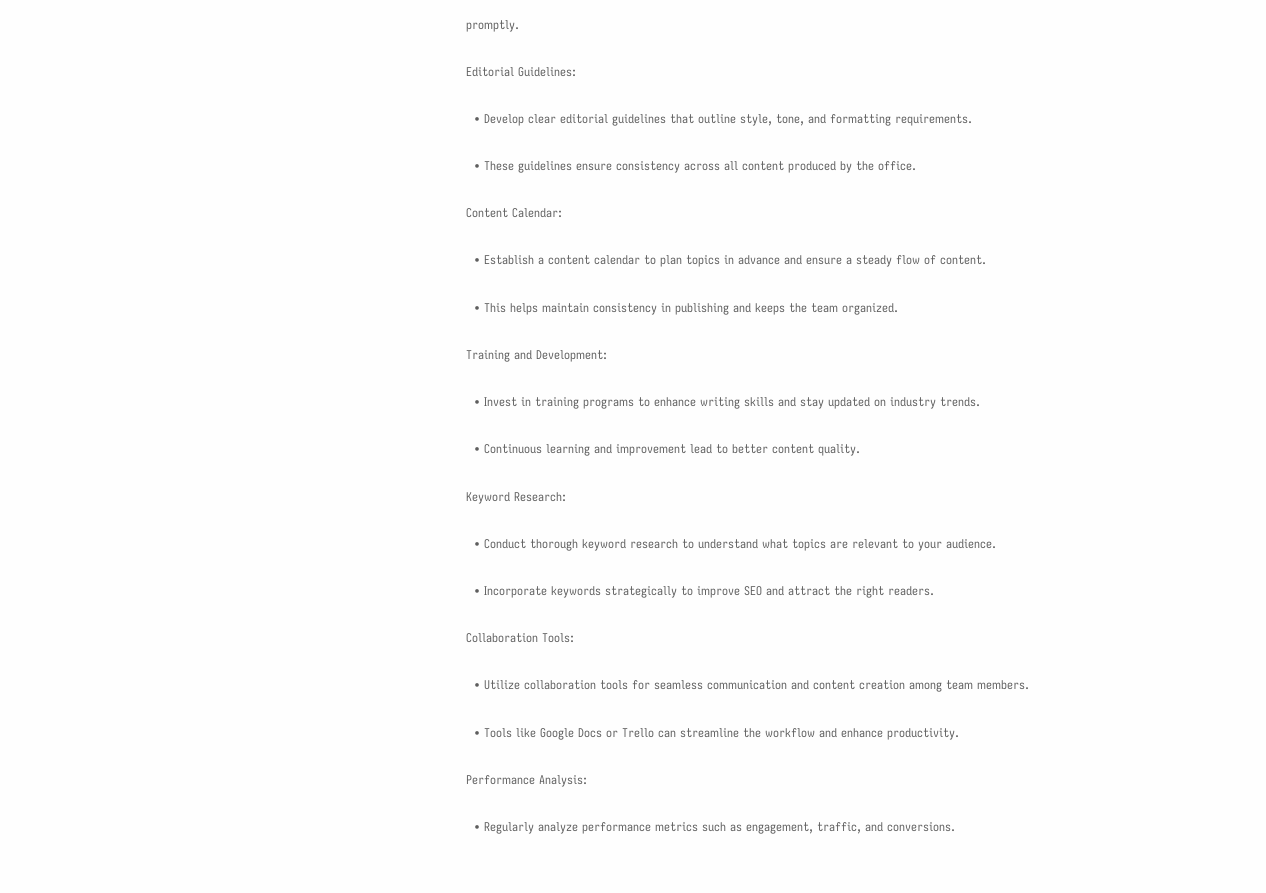promptly.

Editorial Guidelines:

  • Develop clear editorial guidelines that outline style, tone, and formatting requirements.

  • These guidelines ensure consistency across all content produced by the office.

Content Calendar:

  • Establish a content calendar to plan topics in advance and ensure a steady flow of content.

  • This helps maintain consistency in publishing and keeps the team organized.

Training and Development:

  • Invest in training programs to enhance writing skills and stay updated on industry trends.

  • Continuous learning and improvement lead to better content quality.

Keyword Research:

  • Conduct thorough keyword research to understand what topics are relevant to your audience.

  • Incorporate keywords strategically to improve SEO and attract the right readers.

Collaboration Tools:

  • Utilize collaboration tools for seamless communication and content creation among team members.

  • Tools like Google Docs or Trello can streamline the workflow and enhance productivity.

Performance Analysis:

  • Regularly analyze performance metrics such as engagement, traffic, and conversions.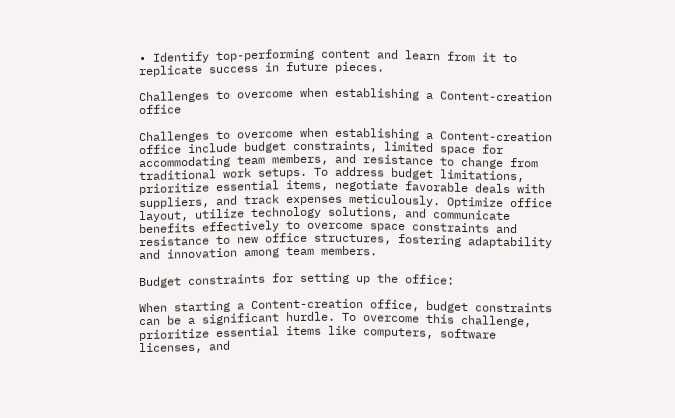• Identify top-performing content and learn from it to replicate success in future pieces.

Challenges to overcome when establishing a Content-creation office

Challenges to overcome when establishing a Content-creation office include budget constraints, limited space for accommodating team members, and resistance to change from traditional work setups. To address budget limitations, prioritize essential items, negotiate favorable deals with suppliers, and track expenses meticulously. Optimize office layout, utilize technology solutions, and communicate benefits effectively to overcome space constraints and resistance to new office structures, fostering adaptability and innovation among team members.

Budget constraints for setting up the office:

When starting a Content-creation office, budget constraints can be a significant hurdle. To overcome this challenge, prioritize essential items like computers, software licenses, and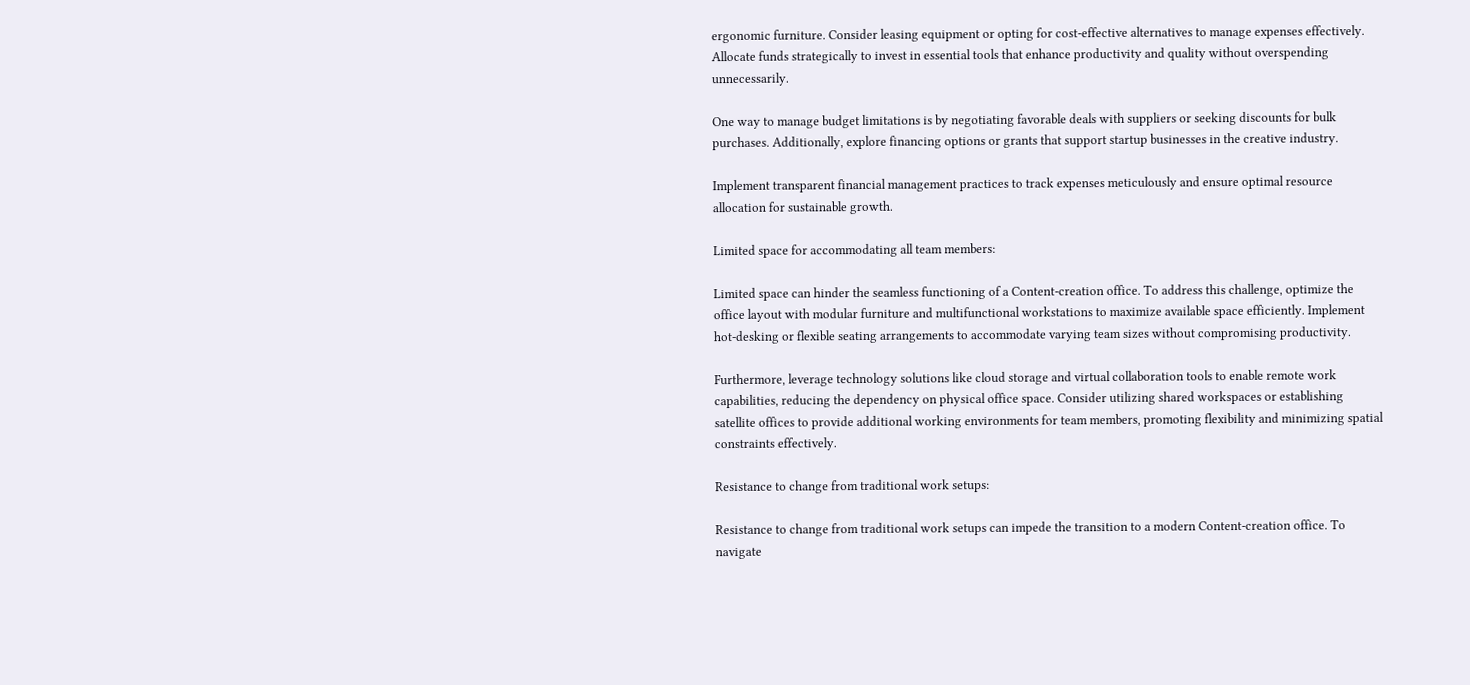ergonomic furniture. Consider leasing equipment or opting for cost-effective alternatives to manage expenses effectively. Allocate funds strategically to invest in essential tools that enhance productivity and quality without overspending unnecessarily.

One way to manage budget limitations is by negotiating favorable deals with suppliers or seeking discounts for bulk purchases. Additionally, explore financing options or grants that support startup businesses in the creative industry.

Implement transparent financial management practices to track expenses meticulously and ensure optimal resource allocation for sustainable growth.

Limited space for accommodating all team members:

Limited space can hinder the seamless functioning of a Content-creation office. To address this challenge, optimize the office layout with modular furniture and multifunctional workstations to maximize available space efficiently. Implement hot-desking or flexible seating arrangements to accommodate varying team sizes without compromising productivity.

Furthermore, leverage technology solutions like cloud storage and virtual collaboration tools to enable remote work capabilities, reducing the dependency on physical office space. Consider utilizing shared workspaces or establishing satellite offices to provide additional working environments for team members, promoting flexibility and minimizing spatial constraints effectively.

Resistance to change from traditional work setups:

Resistance to change from traditional work setups can impede the transition to a modern Content-creation office. To navigate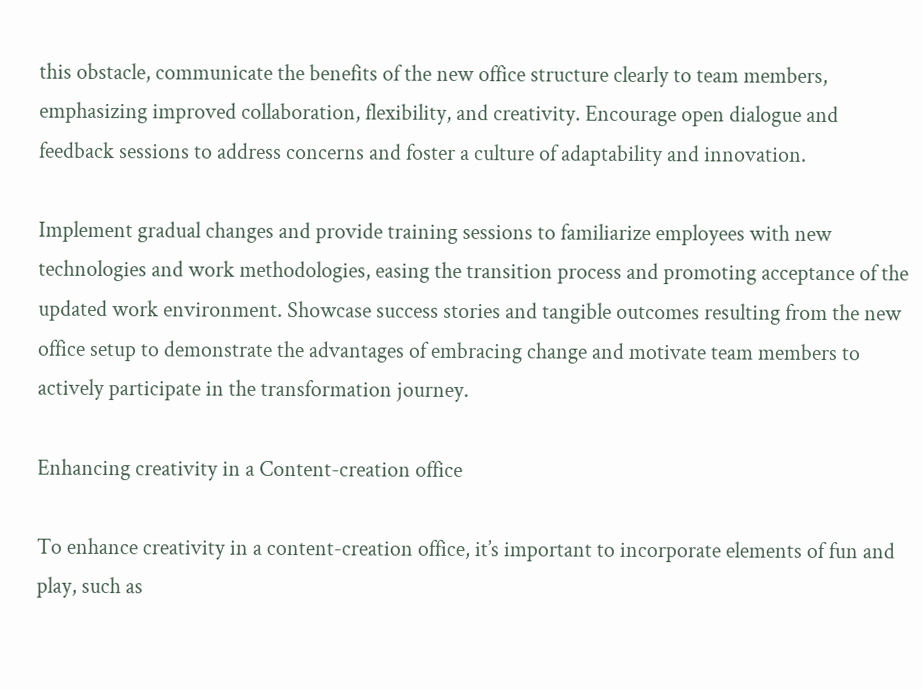this obstacle, communicate the benefits of the new office structure clearly to team members, emphasizing improved collaboration, flexibility, and creativity. Encourage open dialogue and feedback sessions to address concerns and foster a culture of adaptability and innovation.

Implement gradual changes and provide training sessions to familiarize employees with new technologies and work methodologies, easing the transition process and promoting acceptance of the updated work environment. Showcase success stories and tangible outcomes resulting from the new office setup to demonstrate the advantages of embracing change and motivate team members to actively participate in the transformation journey.

Enhancing creativity in a Content-creation office

To enhance creativity in a content-creation office, it’s important to incorporate elements of fun and play, such as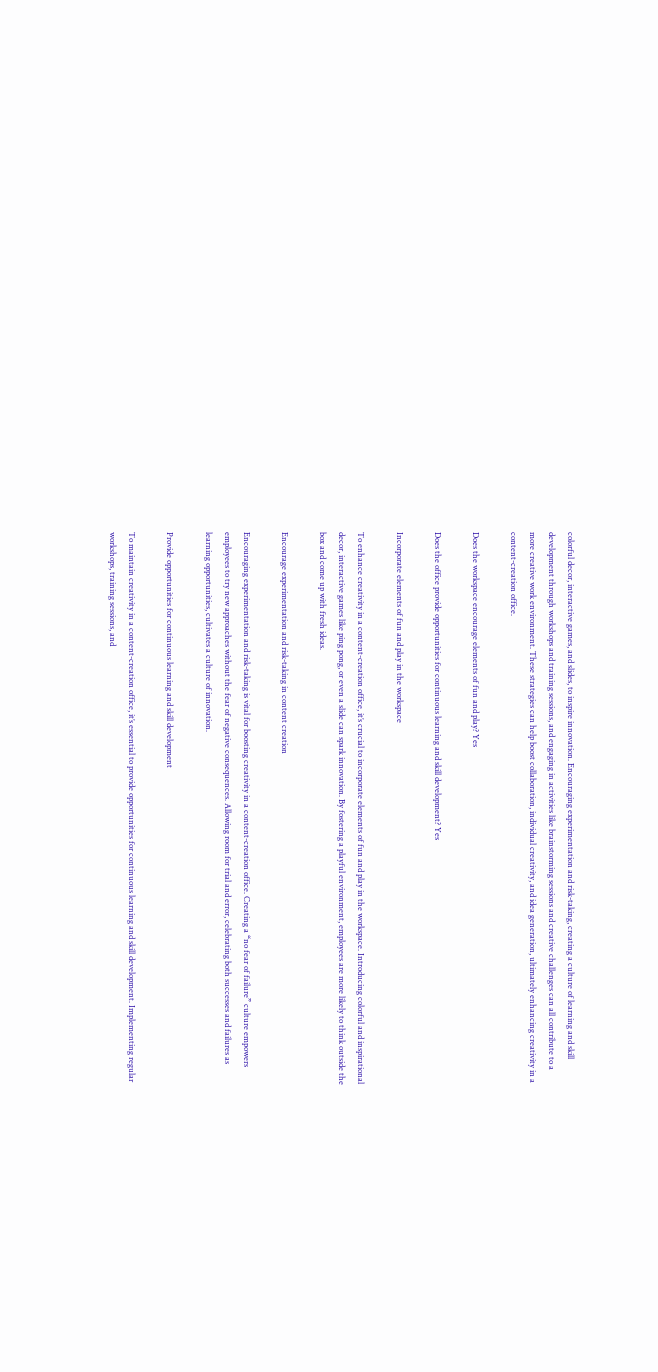colorful decor, interactive games, and slides, to inspire innovation. Encouraging experimentation and risk-taking, creating a culture of learning and skill development through workshops and training sessions, and engaging in activities like brainstorming sessions and creative challenges can all contribute to a more creative work environment. These strategies can help boost collaboration, individual creativity, and idea generation, ultimately enhancing creativity in a content-creation office.

Does the workspace encourage elements of fun and play? Yes

Does the office provide opportunities for continuous learning and skill development? Yes

Incorporate elements of fun and play in the workspace

To enhance creativity in a content-creation office, it’s crucial to incorporate elements of fun and play in the workspace. Introducing colorful and inspirational decor, interactive games like ping pong, or even a slide can spark innovation. By fostering a playful environment, employees are more likely to think outside the box and come up with fresh ideas.

Encourage experimentation and risk-taking in content creation

Encouraging experimentation and risk-taking is vital for boosting creativity in a content-creation office. Creating a “no fear of failure” culture empowers employees to try new approaches without the fear of negative consequences. Allowing room for trial and error, celebrating both successes and failures as learning opportunities, cultivates a culture of innovation.

Provide opportunities for continuous learning and skill development

To maintain creativity in a content-creation office, it’s essential to provide opportunities for continuous learning and skill development. Implementing regular workshops, training sessions, and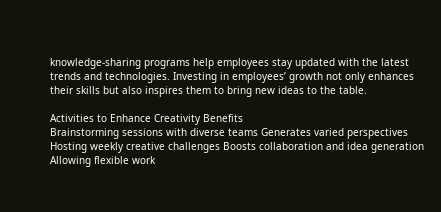knowledge-sharing programs help employees stay updated with the latest trends and technologies. Investing in employees’ growth not only enhances their skills but also inspires them to bring new ideas to the table.

Activities to Enhance Creativity Benefits
Brainstorming sessions with diverse teams Generates varied perspectives
Hosting weekly creative challenges Boosts collaboration and idea generation
Allowing flexible work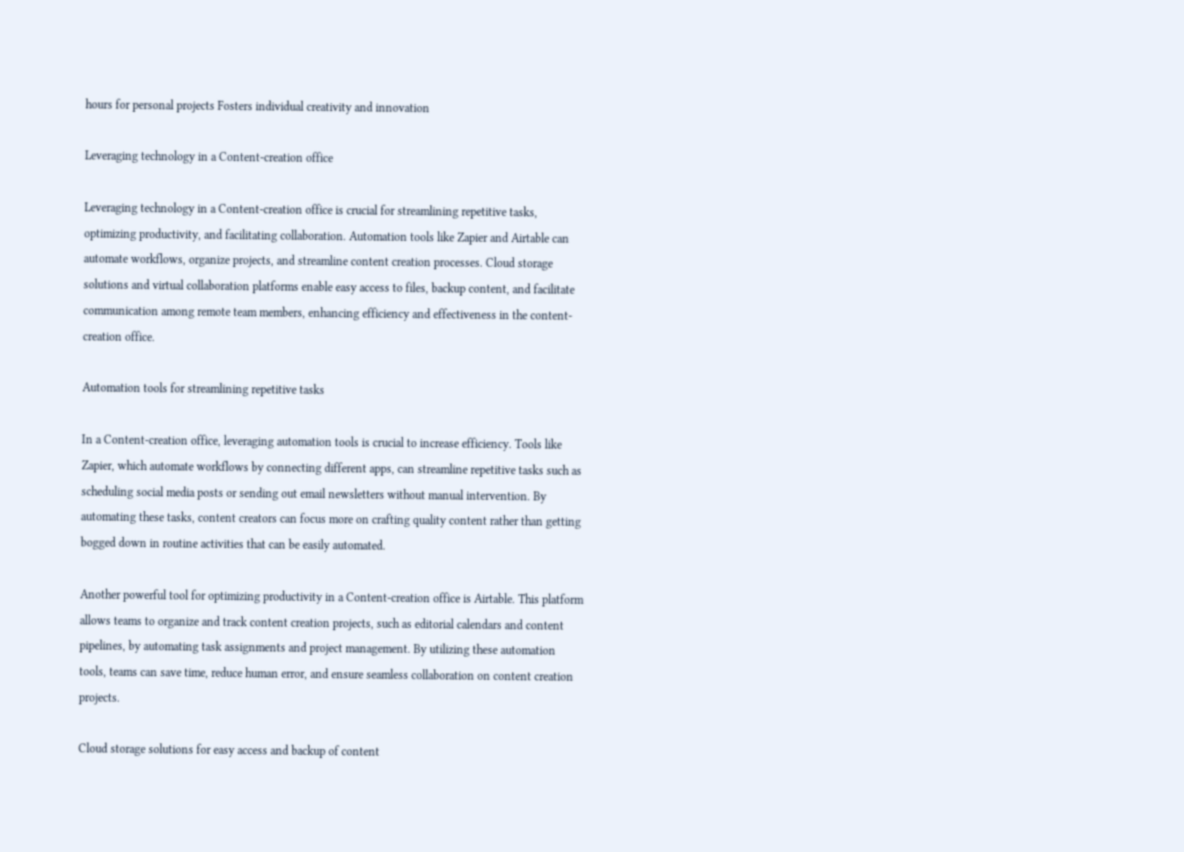hours for personal projects Fosters individual creativity and innovation

Leveraging technology in a Content-creation office

Leveraging technology in a Content-creation office is crucial for streamlining repetitive tasks, optimizing productivity, and facilitating collaboration. Automation tools like Zapier and Airtable can automate workflows, organize projects, and streamline content creation processes. Cloud storage solutions and virtual collaboration platforms enable easy access to files, backup content, and facilitate communication among remote team members, enhancing efficiency and effectiveness in the content-creation office.

Automation tools for streamlining repetitive tasks

In a Content-creation office, leveraging automation tools is crucial to increase efficiency. Tools like Zapier, which automate workflows by connecting different apps, can streamline repetitive tasks such as scheduling social media posts or sending out email newsletters without manual intervention. By automating these tasks, content creators can focus more on crafting quality content rather than getting bogged down in routine activities that can be easily automated.

Another powerful tool for optimizing productivity in a Content-creation office is Airtable. This platform allows teams to organize and track content creation projects, such as editorial calendars and content pipelines, by automating task assignments and project management. By utilizing these automation tools, teams can save time, reduce human error, and ensure seamless collaboration on content creation projects.

Cloud storage solutions for easy access and backup of content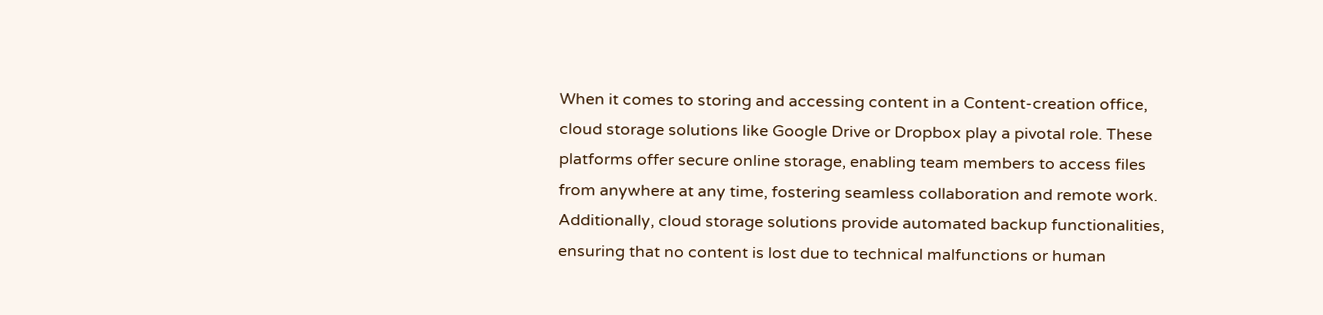When it comes to storing and accessing content in a Content-creation office, cloud storage solutions like Google Drive or Dropbox play a pivotal role. These platforms offer secure online storage, enabling team members to access files from anywhere at any time, fostering seamless collaboration and remote work. Additionally, cloud storage solutions provide automated backup functionalities, ensuring that no content is lost due to technical malfunctions or human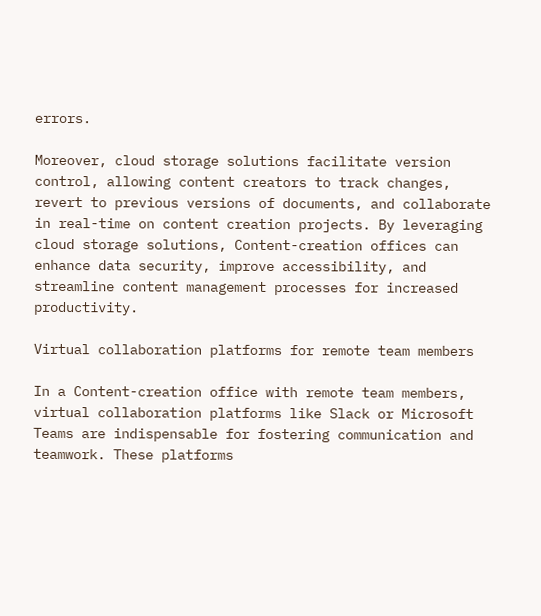errors.

Moreover, cloud storage solutions facilitate version control, allowing content creators to track changes, revert to previous versions of documents, and collaborate in real-time on content creation projects. By leveraging cloud storage solutions, Content-creation offices can enhance data security, improve accessibility, and streamline content management processes for increased productivity.

Virtual collaboration platforms for remote team members

In a Content-creation office with remote team members, virtual collaboration platforms like Slack or Microsoft Teams are indispensable for fostering communication and teamwork. These platforms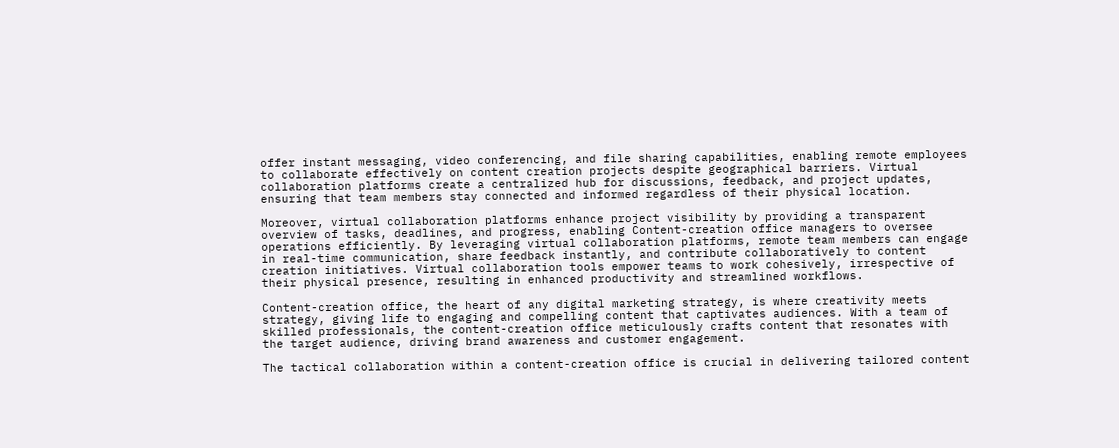offer instant messaging, video conferencing, and file sharing capabilities, enabling remote employees to collaborate effectively on content creation projects despite geographical barriers. Virtual collaboration platforms create a centralized hub for discussions, feedback, and project updates, ensuring that team members stay connected and informed regardless of their physical location.

Moreover, virtual collaboration platforms enhance project visibility by providing a transparent overview of tasks, deadlines, and progress, enabling Content-creation office managers to oversee operations efficiently. By leveraging virtual collaboration platforms, remote team members can engage in real-time communication, share feedback instantly, and contribute collaboratively to content creation initiatives. Virtual collaboration tools empower teams to work cohesively, irrespective of their physical presence, resulting in enhanced productivity and streamlined workflows.

Content-creation office, the heart of any digital marketing strategy, is where creativity meets strategy, giving life to engaging and compelling content that captivates audiences. With a team of skilled professionals, the content-creation office meticulously crafts content that resonates with the target audience, driving brand awareness and customer engagement.

The tactical collaboration within a content-creation office is crucial in delivering tailored content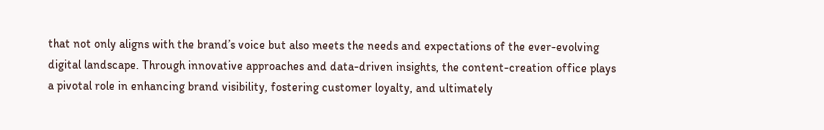that not only aligns with the brand’s voice but also meets the needs and expectations of the ever-evolving digital landscape. Through innovative approaches and data-driven insights, the content-creation office plays a pivotal role in enhancing brand visibility, fostering customer loyalty, and ultimately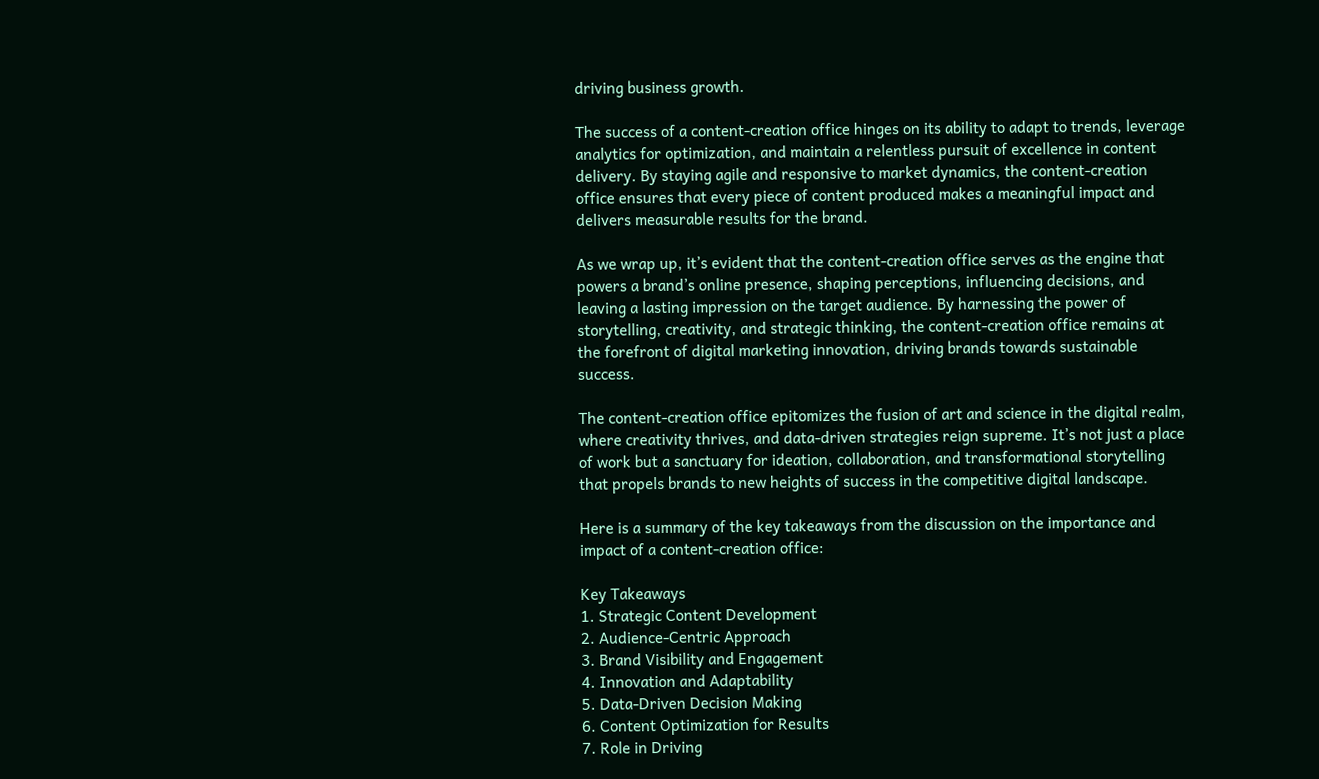driving business growth.

The success of a content-creation office hinges on its ability to adapt to trends, leverage analytics for optimization, and maintain a relentless pursuit of excellence in content delivery. By staying agile and responsive to market dynamics, the content-creation office ensures that every piece of content produced makes a meaningful impact and delivers measurable results for the brand.

As we wrap up, it’s evident that the content-creation office serves as the engine that powers a brand’s online presence, shaping perceptions, influencing decisions, and leaving a lasting impression on the target audience. By harnessing the power of storytelling, creativity, and strategic thinking, the content-creation office remains at the forefront of digital marketing innovation, driving brands towards sustainable success.

The content-creation office epitomizes the fusion of art and science in the digital realm, where creativity thrives, and data-driven strategies reign supreme. It’s not just a place of work but a sanctuary for ideation, collaboration, and transformational storytelling that propels brands to new heights of success in the competitive digital landscape.

Here is a summary of the key takeaways from the discussion on the importance and impact of a content-creation office:

Key Takeaways
1. Strategic Content Development
2. Audience-Centric Approach
3. Brand Visibility and Engagement
4. Innovation and Adaptability
5. Data-Driven Decision Making
6. Content Optimization for Results
7. Role in Driving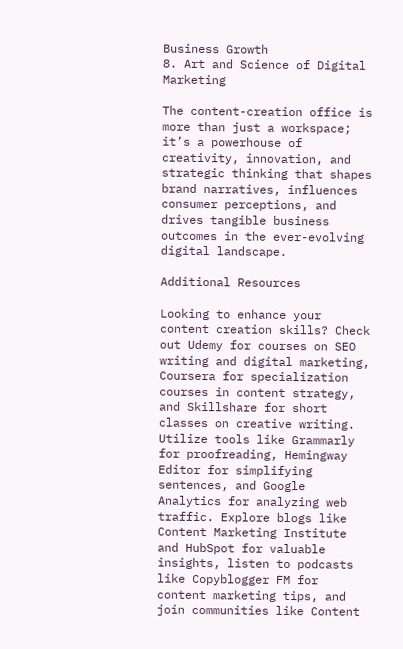Business Growth
8. Art and Science of Digital Marketing

The content-creation office is more than just a workspace; it’s a powerhouse of creativity, innovation, and strategic thinking that shapes brand narratives, influences consumer perceptions, and drives tangible business outcomes in the ever-evolving digital landscape.

Additional Resources

Looking to enhance your content creation skills? Check out Udemy for courses on SEO writing and digital marketing, Coursera for specialization courses in content strategy, and Skillshare for short classes on creative writing. Utilize tools like Grammarly for proofreading, Hemingway Editor for simplifying sentences, and Google Analytics for analyzing web traffic. Explore blogs like Content Marketing Institute and HubSpot for valuable insights, listen to podcasts like Copyblogger FM for content marketing tips, and join communities like Content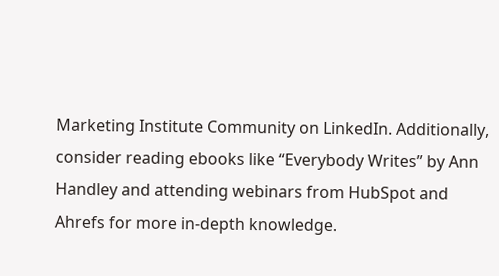Marketing Institute Community on LinkedIn. Additionally, consider reading ebooks like “Everybody Writes” by Ann Handley and attending webinars from HubSpot and Ahrefs for more in-depth knowledge.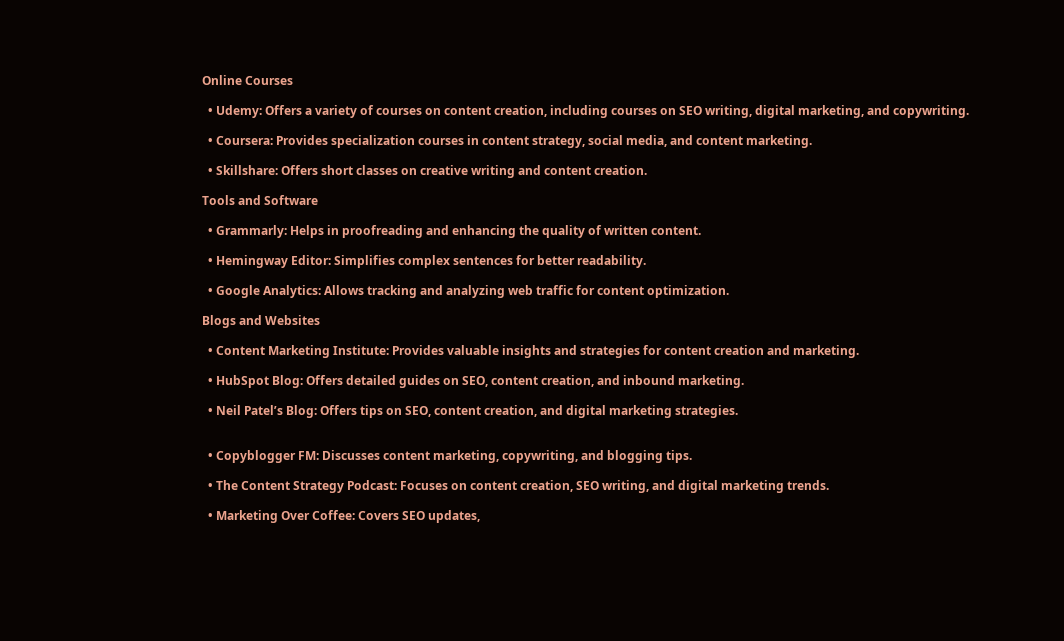Online Courses

  • Udemy: Offers a variety of courses on content creation, including courses on SEO writing, digital marketing, and copywriting.

  • Coursera: Provides specialization courses in content strategy, social media, and content marketing.

  • Skillshare: Offers short classes on creative writing and content creation.

Tools and Software

  • Grammarly: Helps in proofreading and enhancing the quality of written content.

  • Hemingway Editor: Simplifies complex sentences for better readability.

  • Google Analytics: Allows tracking and analyzing web traffic for content optimization.

Blogs and Websites

  • Content Marketing Institute: Provides valuable insights and strategies for content creation and marketing.

  • HubSpot Blog: Offers detailed guides on SEO, content creation, and inbound marketing.

  • Neil Patel’s Blog: Offers tips on SEO, content creation, and digital marketing strategies.


  • Copyblogger FM: Discusses content marketing, copywriting, and blogging tips.

  • The Content Strategy Podcast: Focuses on content creation, SEO writing, and digital marketing trends.

  • Marketing Over Coffee: Covers SEO updates,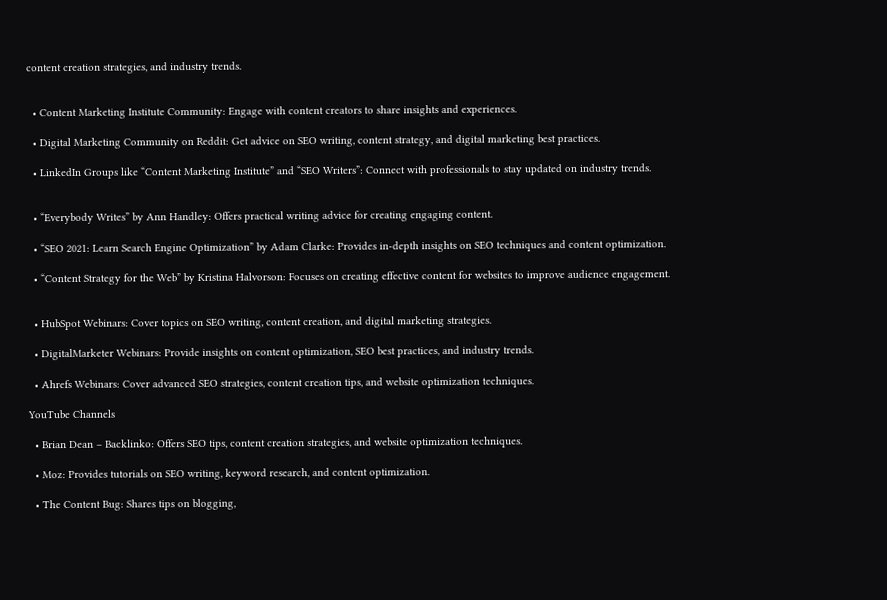content creation strategies, and industry trends.


  • Content Marketing Institute Community: Engage with content creators to share insights and experiences.

  • Digital Marketing Community on Reddit: Get advice on SEO writing, content strategy, and digital marketing best practices.

  • LinkedIn Groups like “Content Marketing Institute” and “SEO Writers”: Connect with professionals to stay updated on industry trends.


  • “Everybody Writes” by Ann Handley: Offers practical writing advice for creating engaging content.

  • “SEO 2021: Learn Search Engine Optimization” by Adam Clarke: Provides in-depth insights on SEO techniques and content optimization.

  • “Content Strategy for the Web” by Kristina Halvorson: Focuses on creating effective content for websites to improve audience engagement.


  • HubSpot Webinars: Cover topics on SEO writing, content creation, and digital marketing strategies.

  • DigitalMarketer Webinars: Provide insights on content optimization, SEO best practices, and industry trends.

  • Ahrefs Webinars: Cover advanced SEO strategies, content creation tips, and website optimization techniques.

YouTube Channels

  • Brian Dean – Backlinko: Offers SEO tips, content creation strategies, and website optimization techniques.

  • Moz: Provides tutorials on SEO writing, keyword research, and content optimization.

  • The Content Bug: Shares tips on blogging,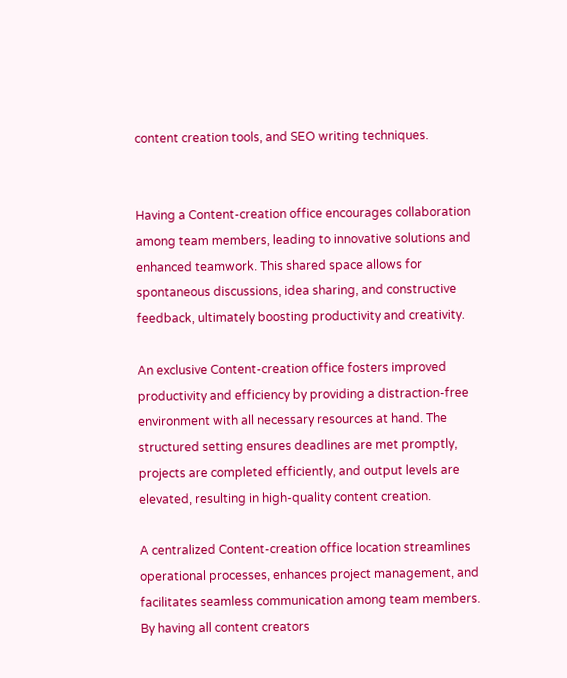content creation tools, and SEO writing techniques.


Having a Content-creation office encourages collaboration among team members, leading to innovative solutions and enhanced teamwork. This shared space allows for spontaneous discussions, idea sharing, and constructive feedback, ultimately boosting productivity and creativity.

An exclusive Content-creation office fosters improved productivity and efficiency by providing a distraction-free environment with all necessary resources at hand. The structured setting ensures deadlines are met promptly, projects are completed efficiently, and output levels are elevated, resulting in high-quality content creation.

A centralized Content-creation office location streamlines operational processes, enhances project management, and facilitates seamless communication among team members. By having all content creators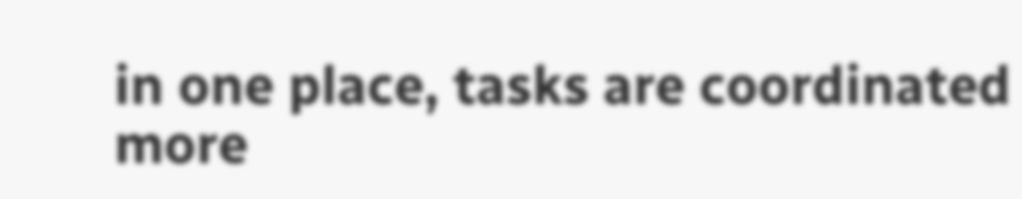in one place, tasks are coordinated more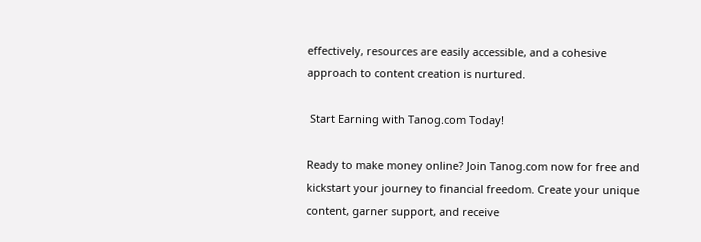effectively, resources are easily accessible, and a cohesive approach to content creation is nurtured.

 Start Earning with Tanog.com Today!

Ready to make money online? Join Tanog.com now for free and kickstart your journey to financial freedom. Create your unique content, garner support, and receive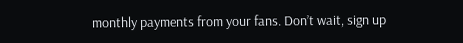monthly payments from your fans. Don’t wait, sign up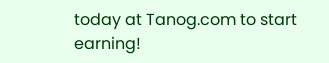today at Tanog.com to start earning!